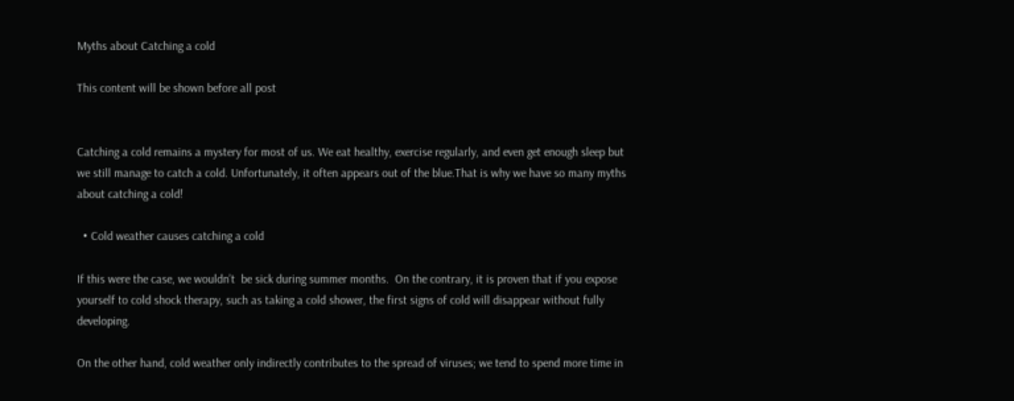Myths about Catching a cold

This content will be shown before all post


Catching a cold remains a mystery for most of us. We eat healthy, exercise regularly, and even get enough sleep but we still manage to catch a cold. Unfortunately, it often appears out of the blue.That is why we have so many myths about catching a cold!

  • Cold weather causes catching a cold

If this were the case, we wouldn’t  be sick during summer months.  On the contrary, it is proven that if you expose yourself to cold shock therapy, such as taking a cold shower, the first signs of cold will disappear without fully developing.

On the other hand, cold weather only indirectly contributes to the spread of viruses; we tend to spend more time in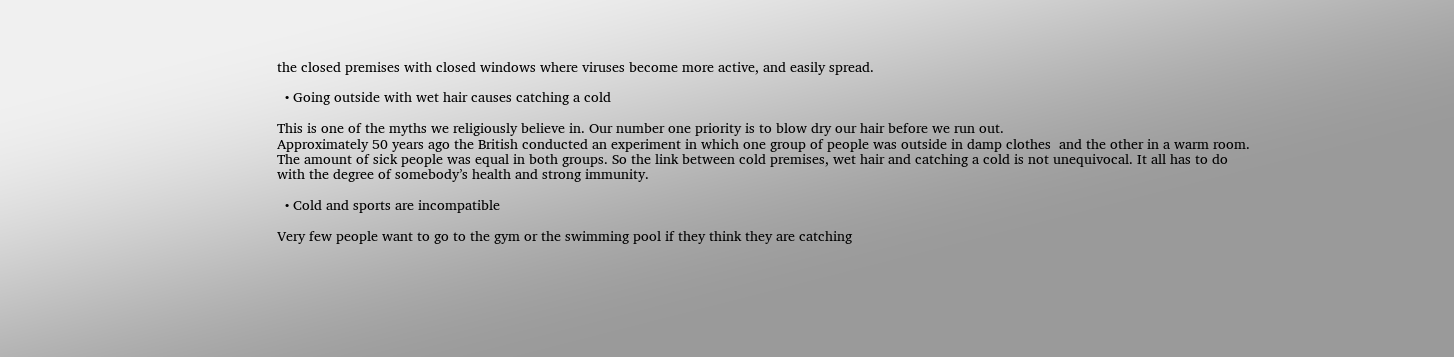the closed premises with closed windows where viruses become more active, and easily spread.

  • Going outside with wet hair causes catching a cold

This is one of the myths we religiously believe in. Our number one priority is to blow dry our hair before we run out.
Approximately 50 years ago the British conducted an experiment in which one group of people was outside in damp clothes  and the other in a warm room. The amount of sick people was equal in both groups. So the link between cold premises, wet hair and catching a cold is not unequivocal. It all has to do with the degree of somebody’s health and strong immunity.

  • Cold and sports are incompatible

Very few people want to go to the gym or the swimming pool if they think they are catching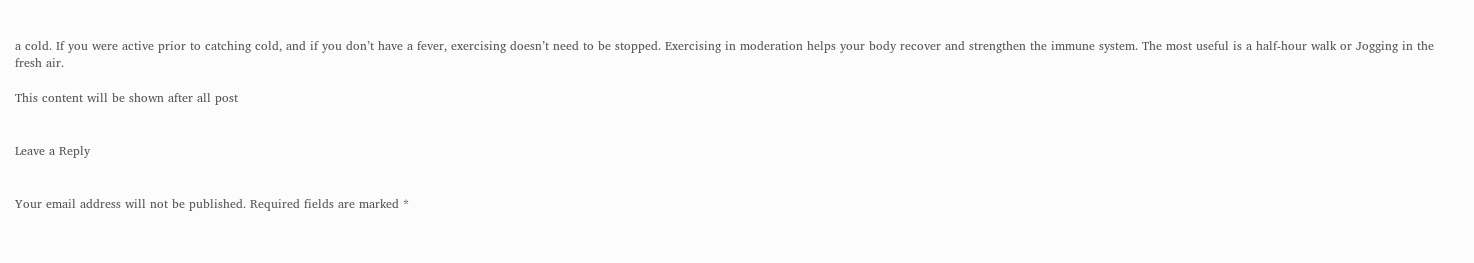a cold. If you were active prior to catching cold, and if you don’t have a fever, exercising doesn’t need to be stopped. Exercising in moderation helps your body recover and strengthen the immune system. The most useful is a half-hour walk or Jogging in the fresh air.

This content will be shown after all post


Leave a Reply


Your email address will not be published. Required fields are marked *